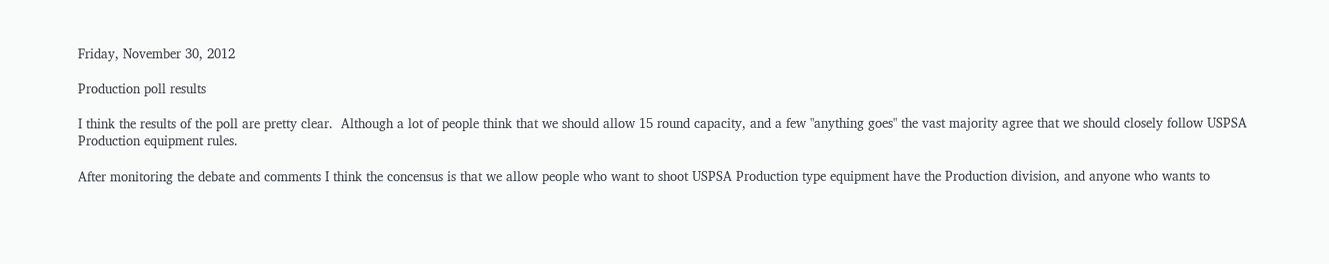Friday, November 30, 2012

Production poll results

I think the results of the poll are pretty clear.  Although a lot of people think that we should allow 15 round capacity, and a few "anything goes" the vast majority agree that we should closely follow USPSA Production equipment rules.

After monitoring the debate and comments I think the concensus is that we allow people who want to shoot USPSA Production type equipment have the Production division, and anyone who wants to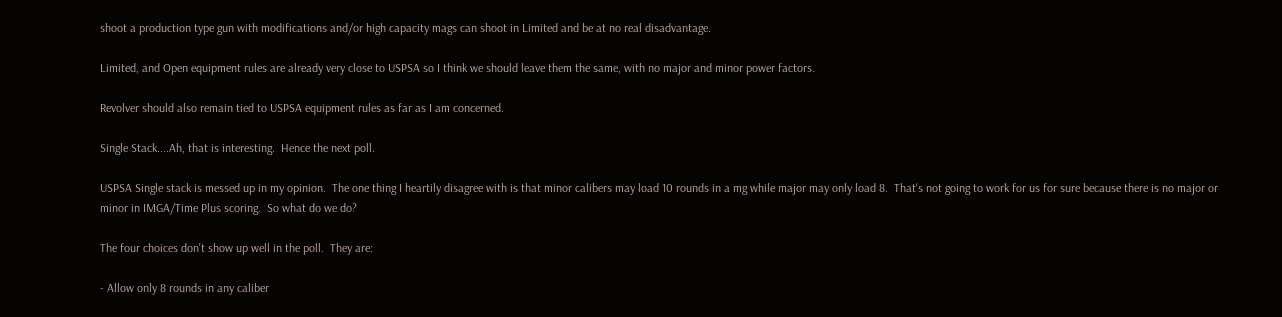shoot a production type gun with modifications and/or high capacity mags can shoot in Limited and be at no real disadvantage.

Limited, and Open equipment rules are already very close to USPSA so I think we should leave them the same, with no major and minor power factors.

Revolver should also remain tied to USPSA equipment rules as far as I am concerned.

Single Stack....Ah, that is interesting.  Hence the next poll.

USPSA Single stack is messed up in my opinion.  The one thing I heartily disagree with is that minor calibers may load 10 rounds in a mg while major may only load 8.  That's not going to work for us for sure because there is no major or minor in IMGA/Time Plus scoring.  So what do we do?

The four choices don't show up well in the poll.  They are:

- Allow only 8 rounds in any caliber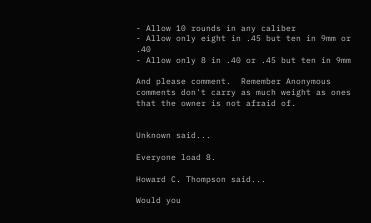- Allow 10 rounds in any caliber
- Allow only eight in .45 but ten in 9mm or .40
- Allow only 8 in .40 or .45 but ten in 9mm

And please comment.  Remember Anonymous comments don't carry as much weight as ones that the owner is not afraid of.


Unknown said...

Everyone load 8.

Howard C. Thompson said...

Would you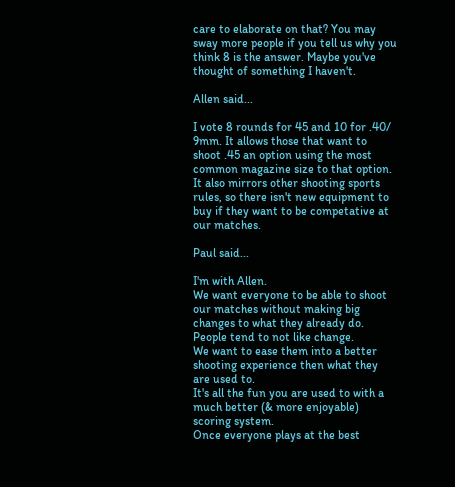care to elaborate on that? You may sway more people if you tell us why you think 8 is the answer. Maybe you've thought of something I haven't.

Allen said...

I vote 8 rounds for 45 and 10 for .40/ 9mm. It allows those that want to shoot .45 an option using the most common magazine size to that option. It also mirrors other shooting sports rules, so there isn't new equipment to buy if they want to be competative at our matches.

Paul said...

I'm with Allen.
We want everyone to be able to shoot our matches without making big changes to what they already do.
People tend to not like change.
We want to ease them into a better shooting experience then what they are used to.
It's all the fun you are used to with a much better (& more enjoyable) scoring system.
Once everyone plays at the best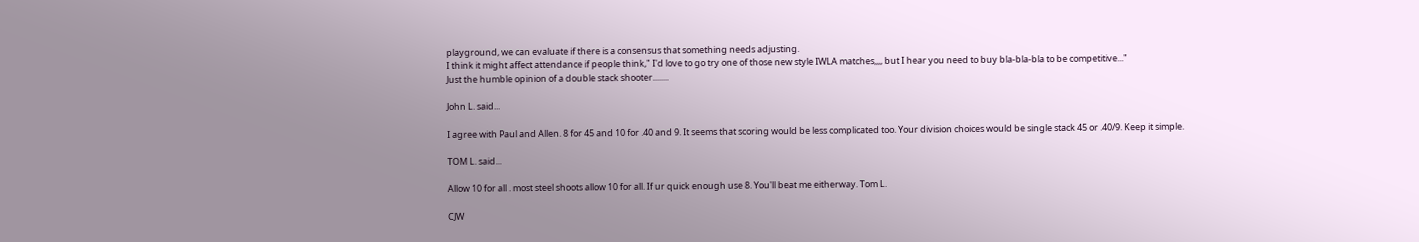playground, we can evaluate if there is a consensus that something needs adjusting.
I think it might affect attendance if people think," I'd love to go try one of those new style IWLA matches,,,, but I hear you need to buy bla-bla-bla to be competitive..."
Just the humble opinion of a double stack shooter........

John L. said...

I agree with Paul and Allen. 8 for 45 and 10 for .40 and 9. It seems that scoring would be less complicated too. Your division choices would be single stack 45 or .40/9. Keep it simple.

TOM L. said...

Allow 10 for all . most steel shoots allow 10 for all. If ur quick enough use 8. You'll beat me eitherway. Tom L.

CJW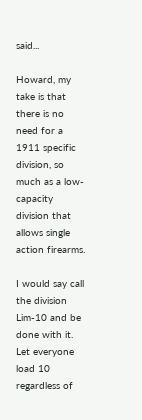said...

Howard, my take is that there is no need for a 1911 specific division, so much as a low-capacity division that allows single action firearms.

I would say call the division Lim-10 and be done with it. Let everyone load 10 regardless of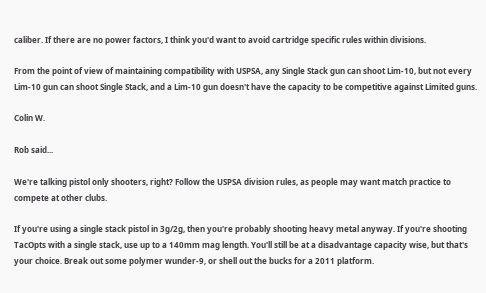caliber. If there are no power factors, I think you'd want to avoid cartridge specific rules within divisions.

From the point of view of maintaining compatibility with USPSA, any Single Stack gun can shoot Lim-10, but not every Lim-10 gun can shoot Single Stack, and a Lim-10 gun doesn't have the capacity to be competitive against Limited guns.

Colin W.

Rob said...

We're talking pistol only shooters, right? Follow the USPSA division rules, as people may want match practice to compete at other clubs.

If you're using a single stack pistol in 3g/2g, then you're probably shooting heavy metal anyway. If you're shooting TacOpts with a single stack, use up to a 140mm mag length. You'll still be at a disadvantage capacity wise, but that's your choice. Break out some polymer wunder-9, or shell out the bucks for a 2011 platform.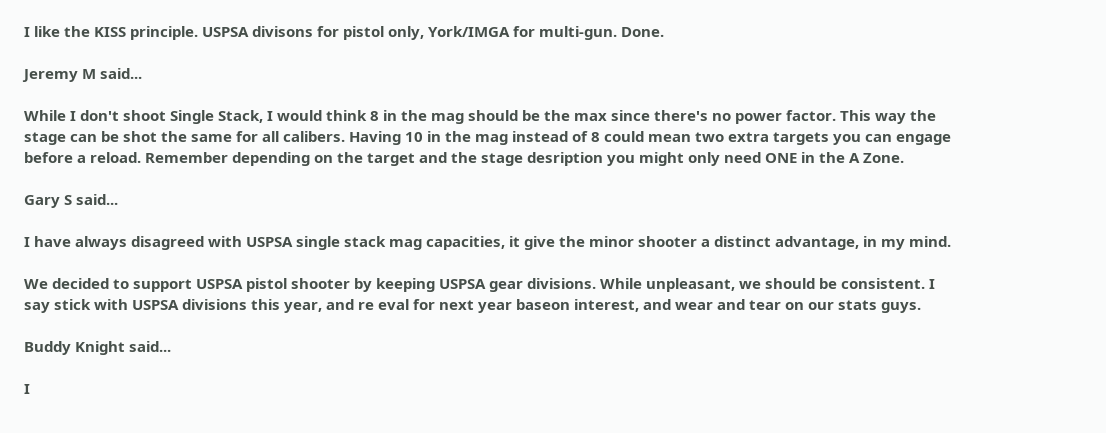I like the KISS principle. USPSA divisons for pistol only, York/IMGA for multi-gun. Done.

Jeremy M said...

While I don't shoot Single Stack, I would think 8 in the mag should be the max since there's no power factor. This way the stage can be shot the same for all calibers. Having 10 in the mag instead of 8 could mean two extra targets you can engage before a reload. Remember depending on the target and the stage desription you might only need ONE in the A Zone.

Gary S said...

I have always disagreed with USPSA single stack mag capacities, it give the minor shooter a distinct advantage, in my mind.

We decided to support USPSA pistol shooter by keeping USPSA gear divisions. While unpleasant, we should be consistent. I say stick with USPSA divisions this year, and re eval for next year baseon interest, and wear and tear on our stats guys.

Buddy Knight said...

I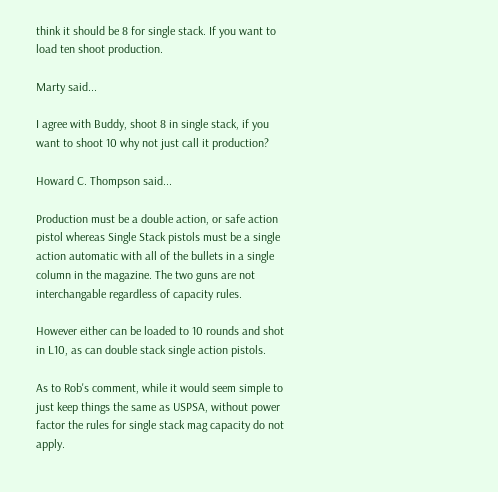think it should be 8 for single stack. If you want to load ten shoot production.

Marty said...

I agree with Buddy, shoot 8 in single stack, if you want to shoot 10 why not just call it production?

Howard C. Thompson said...

Production must be a double action, or safe action pistol whereas Single Stack pistols must be a single action automatic with all of the bullets in a single column in the magazine. The two guns are not interchangable regardless of capacity rules.

However either can be loaded to 10 rounds and shot in L10, as can double stack single action pistols.

As to Rob's comment, while it would seem simple to just keep things the same as USPSA, without power factor the rules for single stack mag capacity do not apply.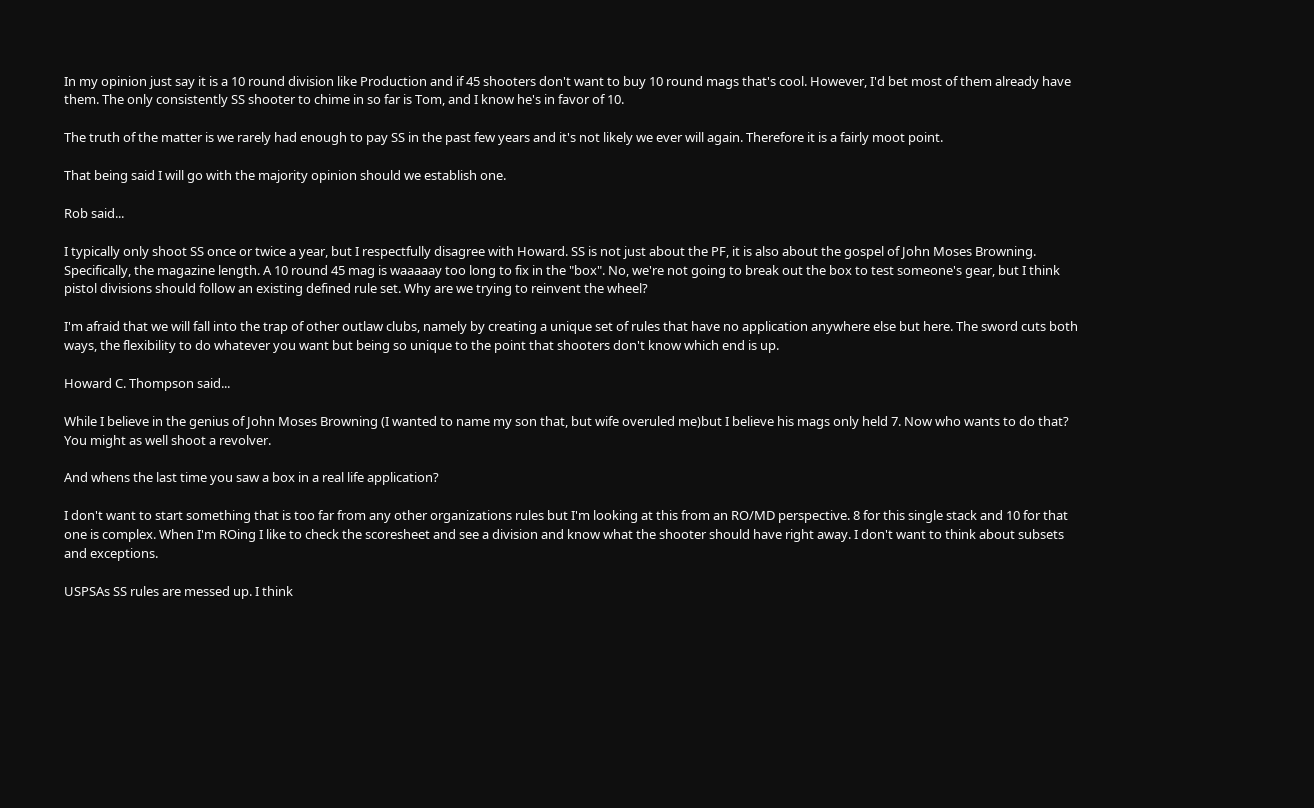In my opinion just say it is a 10 round division like Production and if 45 shooters don't want to buy 10 round mags that's cool. However, I'd bet most of them already have them. The only consistently SS shooter to chime in so far is Tom, and I know he's in favor of 10.

The truth of the matter is we rarely had enough to pay SS in the past few years and it's not likely we ever will again. Therefore it is a fairly moot point.

That being said I will go with the majority opinion should we establish one.

Rob said...

I typically only shoot SS once or twice a year, but I respectfully disagree with Howard. SS is not just about the PF, it is also about the gospel of John Moses Browning. Specifically, the magazine length. A 10 round 45 mag is waaaaay too long to fix in the "box". No, we're not going to break out the box to test someone's gear, but I think pistol divisions should follow an existing defined rule set. Why are we trying to reinvent the wheel?

I'm afraid that we will fall into the trap of other outlaw clubs, namely by creating a unique set of rules that have no application anywhere else but here. The sword cuts both ways, the flexibility to do whatever you want but being so unique to the point that shooters don't know which end is up.

Howard C. Thompson said...

While I believe in the genius of John Moses Browning (I wanted to name my son that, but wife overuled me)but I believe his mags only held 7. Now who wants to do that? You might as well shoot a revolver.

And whens the last time you saw a box in a real life application?

I don't want to start something that is too far from any other organizations rules but I'm looking at this from an RO/MD perspective. 8 for this single stack and 10 for that one is complex. When I'm ROing I like to check the scoresheet and see a division and know what the shooter should have right away. I don't want to think about subsets and exceptions.

USPSAs SS rules are messed up. I think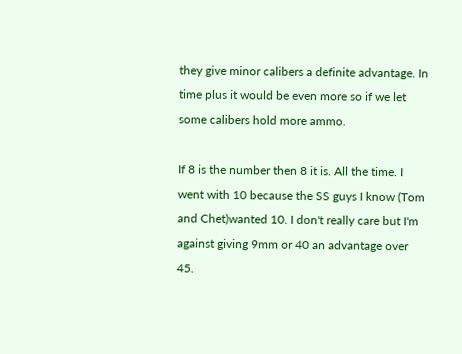they give minor calibers a definite advantage. In time plus it would be even more so if we let some calibers hold more ammo.

If 8 is the number then 8 it is. All the time. I went with 10 because the SS guys I know (Tom and Chet)wanted 10. I don't really care but I'm against giving 9mm or 40 an advantage over 45.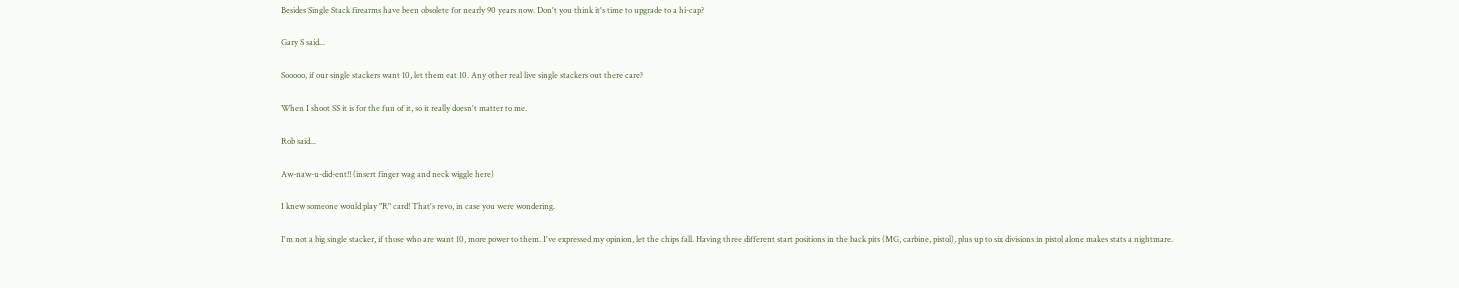Besides Single Stack firearms have been obsolete for nearly 90 years now. Don't you think it's time to upgrade to a hi-cap?

Gary S said...

Sooooo, if our single stackers want 10, let them eat 10. Any other real live single stackers out there care?

When I shoot SS it is for the fun of it, so it really doesn't matter to me.

Rob said...

Aw-naw-u-did-ent!! (insert finger wag and neck wiggle here)

I knew someone would play "R" card! That's revo, in case you were wondering.

I'm not a big single stacker, if those who are want 10, more power to them. I've expressed my opinion, let the chips fall. Having three different start positions in the back pits (MG, carbine, pistol), plus up to six divisions in pistol alone makes stats a nightmare.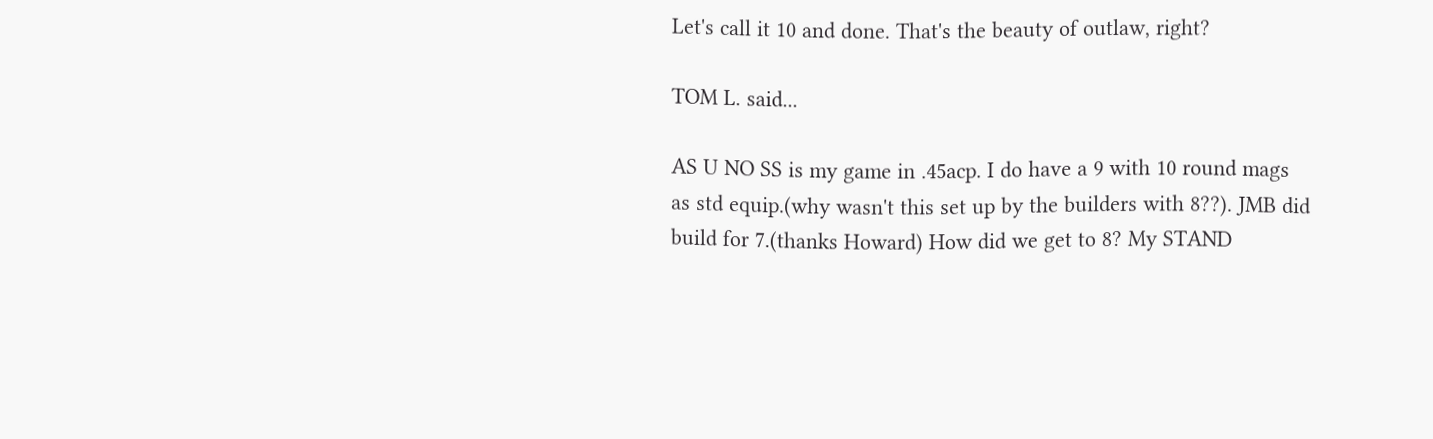Let's call it 10 and done. That's the beauty of outlaw, right?

TOM L. said...

AS U NO SS is my game in .45acp. I do have a 9 with 10 round mags as std equip.(why wasn't this set up by the builders with 8??). JMB did build for 7.(thanks Howard) How did we get to 8? My STAND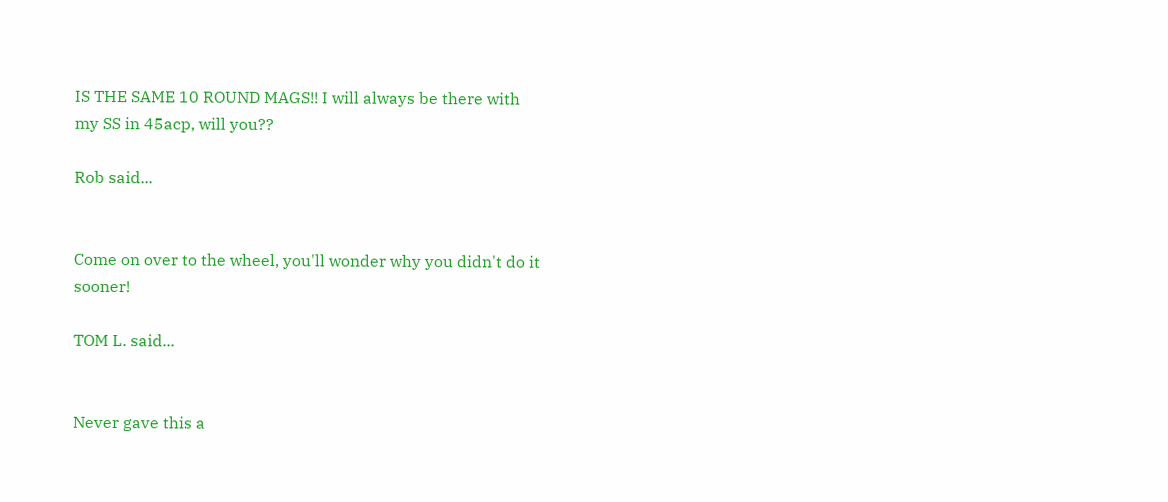IS THE SAME 10 ROUND MAGS!! I will always be there with my SS in 45acp, will you??

Rob said...


Come on over to the wheel, you'll wonder why you didn't do it sooner!

TOM L. said...


Never gave this a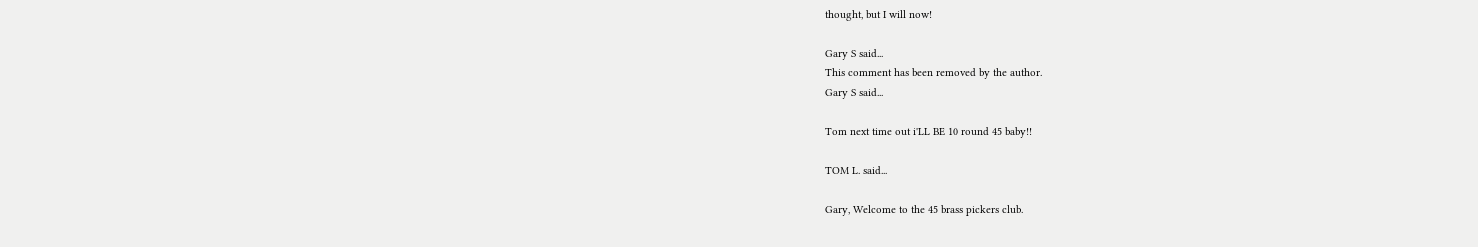thought, but I will now!

Gary S said...
This comment has been removed by the author.
Gary S said...

Tom next time out i'LL BE 10 round 45 baby!!

TOM L. said...

Gary, Welcome to the 45 brass pickers club.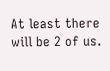At least there will be 2 of us.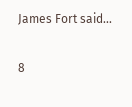James Fort said...

8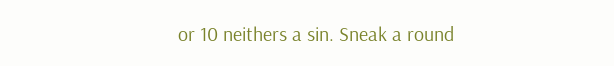or 10 neithers a sin. Sneak a round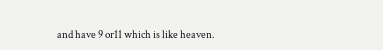and have 9 or11 which is like heaven.